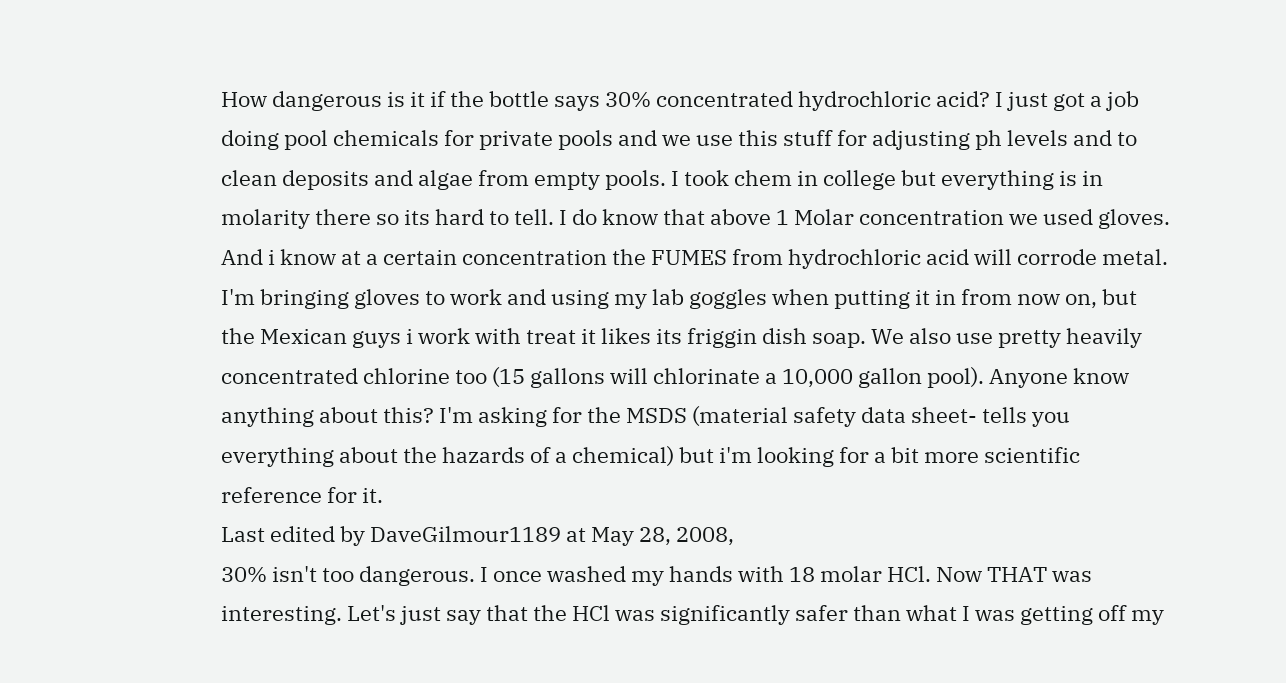How dangerous is it if the bottle says 30% concentrated hydrochloric acid? I just got a job doing pool chemicals for private pools and we use this stuff for adjusting ph levels and to clean deposits and algae from empty pools. I took chem in college but everything is in molarity there so its hard to tell. I do know that above 1 Molar concentration we used gloves. And i know at a certain concentration the FUMES from hydrochloric acid will corrode metal. I'm bringing gloves to work and using my lab goggles when putting it in from now on, but the Mexican guys i work with treat it likes its friggin dish soap. We also use pretty heavily concentrated chlorine too (15 gallons will chlorinate a 10,000 gallon pool). Anyone know anything about this? I'm asking for the MSDS (material safety data sheet- tells you everything about the hazards of a chemical) but i'm looking for a bit more scientific reference for it.
Last edited by DaveGilmour1189 at May 28, 2008,
30% isn't too dangerous. I once washed my hands with 18 molar HCl. Now THAT was interesting. Let's just say that the HCl was significantly safer than what I was getting off my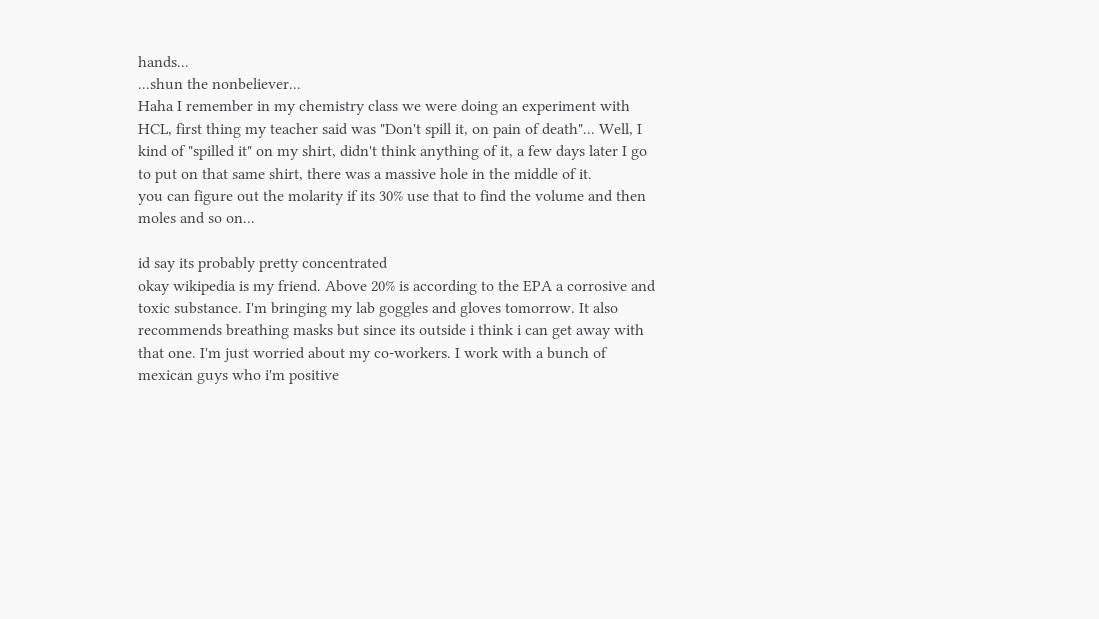hands...
...shun the nonbeliever...
Haha I remember in my chemistry class we were doing an experiment with HCL, first thing my teacher said was "Don't spill it, on pain of death"... Well, I kind of "spilled it" on my shirt, didn't think anything of it, a few days later I go to put on that same shirt, there was a massive hole in the middle of it.
you can figure out the molarity if its 30% use that to find the volume and then moles and so on...

id say its probably pretty concentrated
okay wikipedia is my friend. Above 20% is according to the EPA a corrosive and toxic substance. I'm bringing my lab goggles and gloves tomorrow. It also recommends breathing masks but since its outside i think i can get away with that one. I'm just worried about my co-workers. I work with a bunch of mexican guys who i'm positive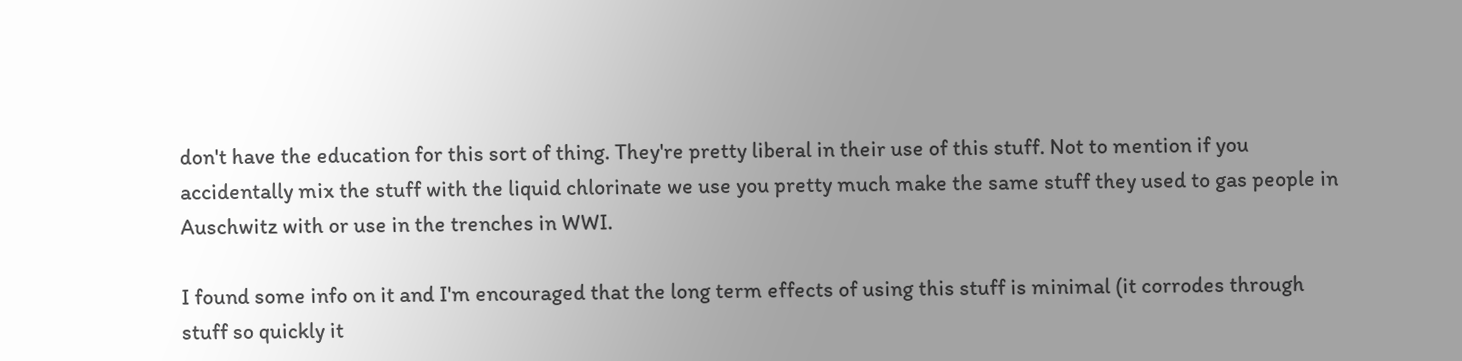don't have the education for this sort of thing. They're pretty liberal in their use of this stuff. Not to mention if you accidentally mix the stuff with the liquid chlorinate we use you pretty much make the same stuff they used to gas people in Auschwitz with or use in the trenches in WWI.

I found some info on it and I'm encouraged that the long term effects of using this stuff is minimal (it corrodes through stuff so quickly it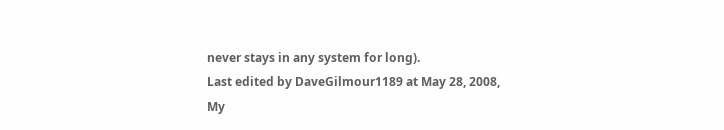never stays in any system for long).
Last edited by DaveGilmour1189 at May 28, 2008,
My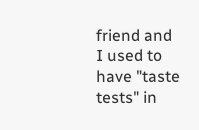friend and I used to have "taste tests" in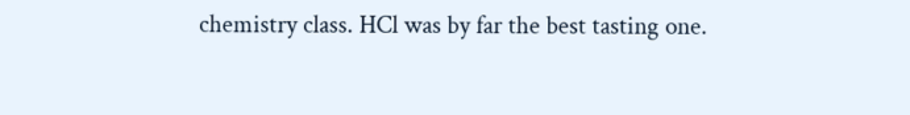chemistry class. HCl was by far the best tasting one.